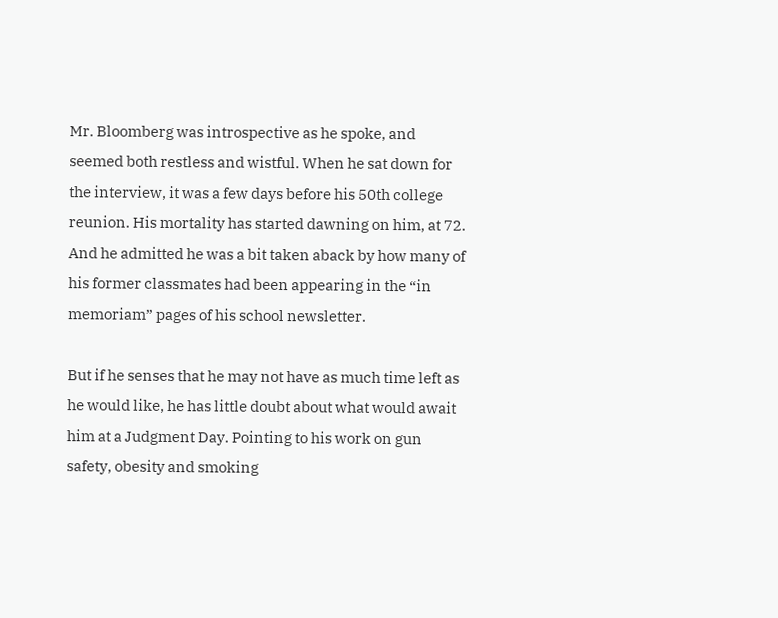Mr. Bloomberg was introspective as he spoke, and seemed both restless and wistful. When he sat down for the interview, it was a few days before his 50th college reunion. His mortality has started dawning on him, at 72. And he admitted he was a bit taken aback by how many of his former classmates had been appearing in the “in memoriam” pages of his school newsletter.

But if he senses that he may not have as much time left as he would like, he has little doubt about what would await him at a Judgment Day. Pointing to his work on gun safety, obesity and smoking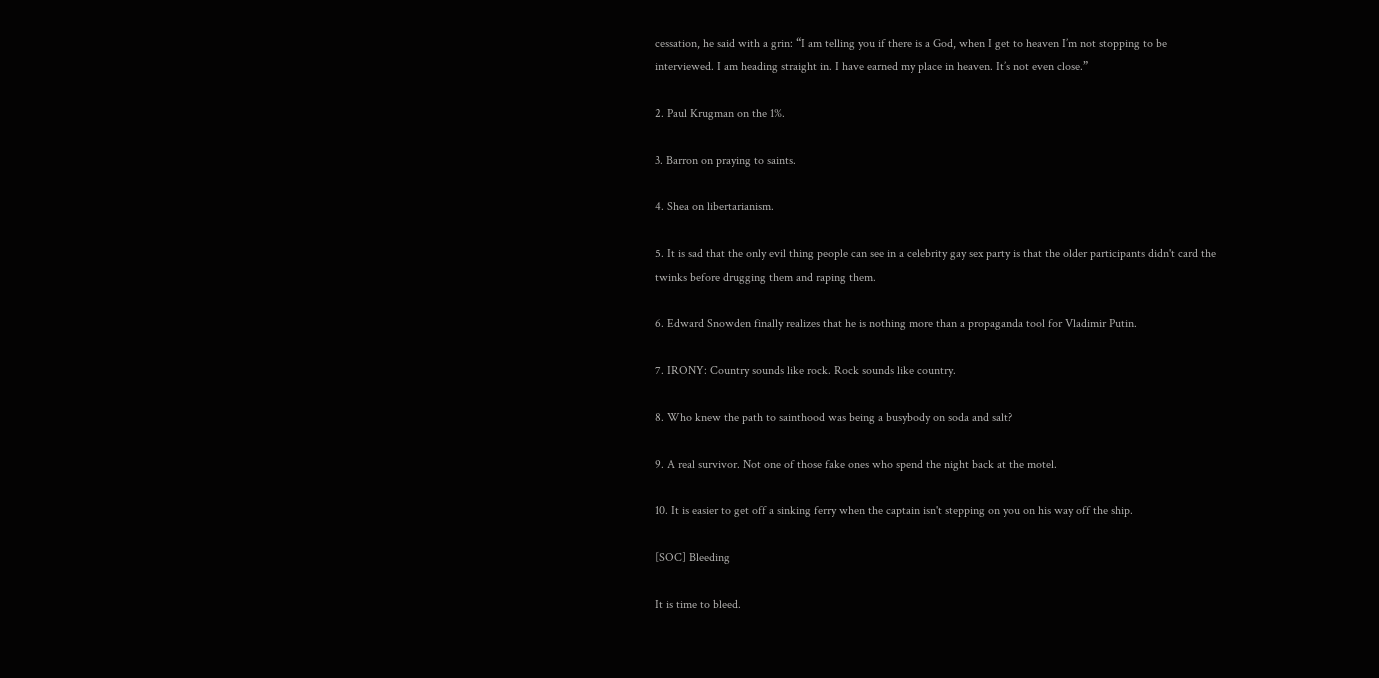cessation, he said with a grin: “I am telling you if there is a God, when I get to heaven I’m not stopping to be interviewed. I am heading straight in. I have earned my place in heaven. It’s not even close.”

2. Paul Krugman on the 1%.

3. Barron on praying to saints.

4. Shea on libertarianism.

5. It is sad that the only evil thing people can see in a celebrity gay sex party is that the older participants didn't card the twinks before drugging them and raping them.

6. Edward Snowden finally realizes that he is nothing more than a propaganda tool for Vladimir Putin.

7. IRONY: Country sounds like rock. Rock sounds like country.

8. Who knew the path to sainthood was being a busybody on soda and salt?

9. A real survivor. Not one of those fake ones who spend the night back at the motel.

10. It is easier to get off a sinking ferry when the captain isn't stepping on you on his way off the ship.

[SOC] Bleeding

It is time to bleed.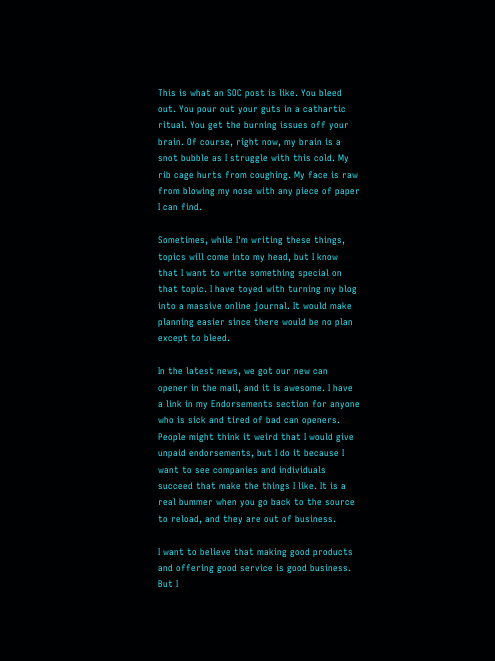This is what an SOC post is like. You bleed out. You pour out your guts in a cathartic ritual. You get the burning issues off your brain. Of course, right now, my brain is a snot bubble as I struggle with this cold. My rib cage hurts from coughing. My face is raw from blowing my nose with any piece of paper I can find.

Sometimes, while I'm writing these things, topics will come into my head, but I know that I want to write something special on that topic. I have toyed with turning my blog into a massive online journal. It would make planning easier since there would be no plan except to bleed.

In the latest news, we got our new can opener in the mail, and it is awesome. I have a link in my Endorsements section for anyone who is sick and tired of bad can openers. People might think it weird that I would give unpaid endorsements, but I do it because I want to see companies and individuals succeed that make the things I like. It is a real bummer when you go back to the source to reload, and they are out of business.

I want to believe that making good products and offering good service is good business. But I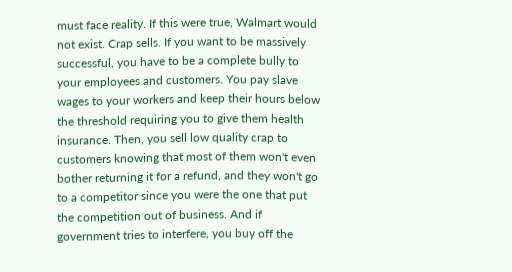must face reality. If this were true, Walmart would not exist. Crap sells. If you want to be massively successful, you have to be a complete bully to your employees and customers. You pay slave wages to your workers and keep their hours below the threshold requiring you to give them health insurance. Then, you sell low quality crap to customers knowing that most of them won't even bother returning it for a refund, and they won't go to a competitor since you were the one that put the competition out of business. And if government tries to interfere, you buy off the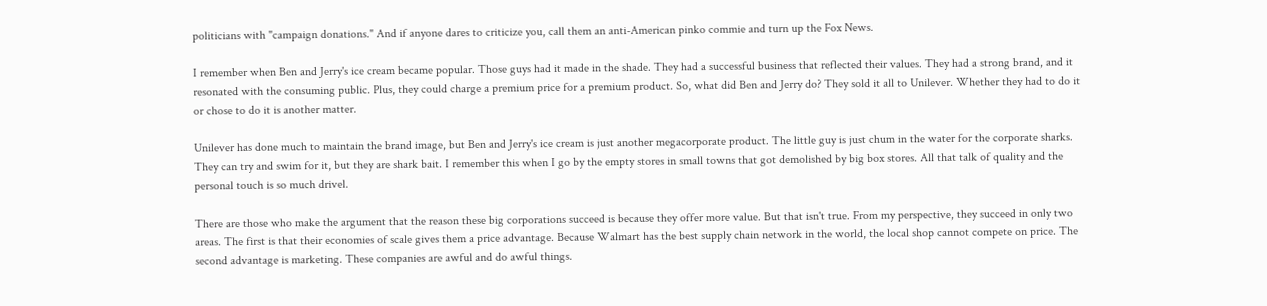politicians with "campaign donations." And if anyone dares to criticize you, call them an anti-American pinko commie and turn up the Fox News.

I remember when Ben and Jerry's ice cream became popular. Those guys had it made in the shade. They had a successful business that reflected their values. They had a strong brand, and it resonated with the consuming public. Plus, they could charge a premium price for a premium product. So, what did Ben and Jerry do? They sold it all to Unilever. Whether they had to do it or chose to do it is another matter.

Unilever has done much to maintain the brand image, but Ben and Jerry's ice cream is just another megacorporate product. The little guy is just chum in the water for the corporate sharks. They can try and swim for it, but they are shark bait. I remember this when I go by the empty stores in small towns that got demolished by big box stores. All that talk of quality and the personal touch is so much drivel.

There are those who make the argument that the reason these big corporations succeed is because they offer more value. But that isn't true. From my perspective, they succeed in only two areas. The first is that their economies of scale gives them a price advantage. Because Walmart has the best supply chain network in the world, the local shop cannot compete on price. The second advantage is marketing. These companies are awful and do awful things.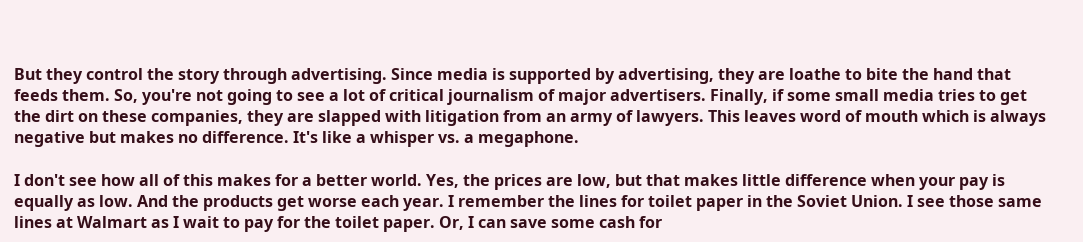But they control the story through advertising. Since media is supported by advertising, they are loathe to bite the hand that feeds them. So, you're not going to see a lot of critical journalism of major advertisers. Finally, if some small media tries to get the dirt on these companies, they are slapped with litigation from an army of lawyers. This leaves word of mouth which is always negative but makes no difference. It's like a whisper vs. a megaphone.

I don't see how all of this makes for a better world. Yes, the prices are low, but that makes little difference when your pay is equally as low. And the products get worse each year. I remember the lines for toilet paper in the Soviet Union. I see those same lines at Walmart as I wait to pay for the toilet paper. Or, I can save some cash for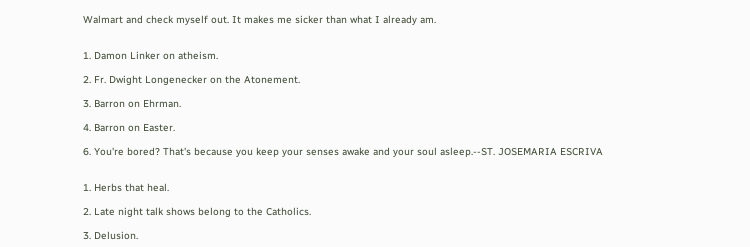Walmart and check myself out. It makes me sicker than what I already am.


1. Damon Linker on atheism.

2. Fr. Dwight Longenecker on the Atonement.

3. Barron on Ehrman.

4. Barron on Easter.

6. You're bored? That's because you keep your senses awake and your soul asleep.--ST. JOSEMARIA ESCRIVA


1. Herbs that heal.

2. Late night talk shows belong to the Catholics.

3. Delusion.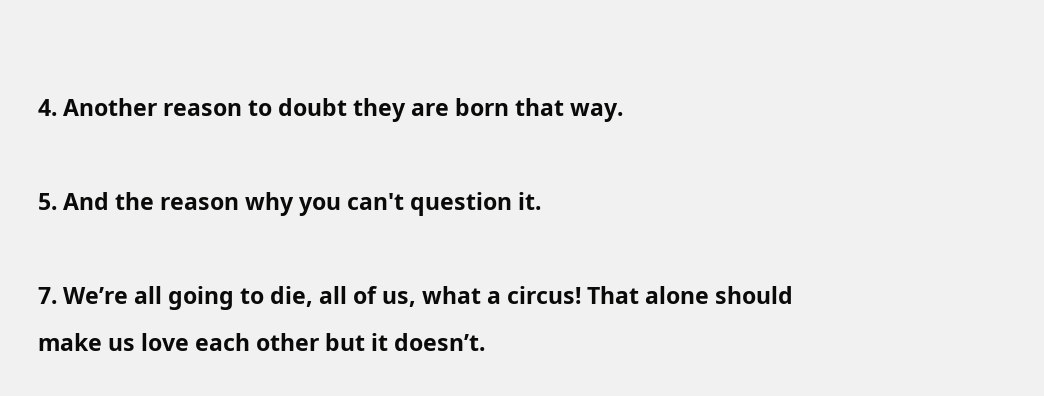4. Another reason to doubt they are born that way.

5. And the reason why you can't question it.

7. We’re all going to die, all of us, what a circus! That alone should make us love each other but it doesn’t.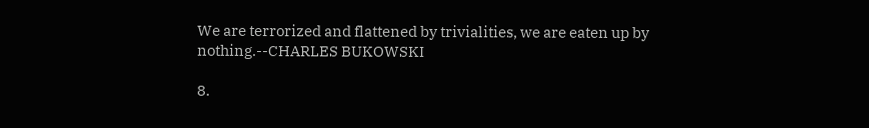We are terrorized and flattened by trivialities, we are eaten up by nothing.--CHARLES BUKOWSKI

8.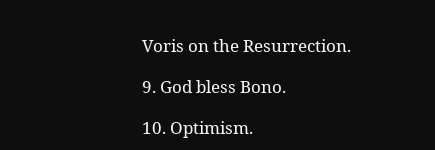Voris on the Resurrection.

9. God bless Bono.

10. Optimism.